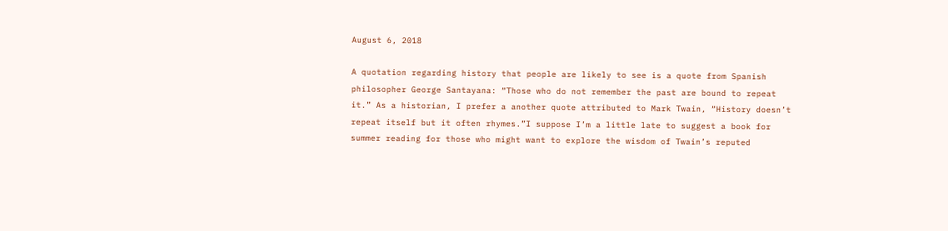August 6, 2018

A quotation regarding history that people are likely to see is a quote from Spanish philosopher George Santayana: “Those who do not remember the past are bound to repeat it.” As a historian, I prefer a another quote attributed to Mark Twain, “History doesn’t repeat itself but it often rhymes.”I suppose I’m a little late to suggest a book for summer reading for those who might want to explore the wisdom of Twain’s reputed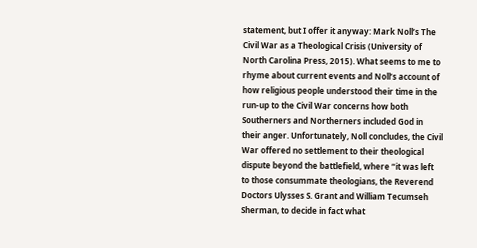statement, but I offer it anyway: Mark Noll’s The Civil War as a Theological Crisis (University of North Carolina Press, 2015). What seems to me to rhyme about current events and Noll’s account of how religious people understood their time in the run-up to the Civil War concerns how both Southerners and Northerners included God in their anger. Unfortunately, Noll concludes, the Civil War offered no settlement to their theological dispute beyond the battlefield, where “it was left to those consummate theologians, the Reverend Doctors Ulysses S. Grant and William Tecumseh Sherman, to decide in fact what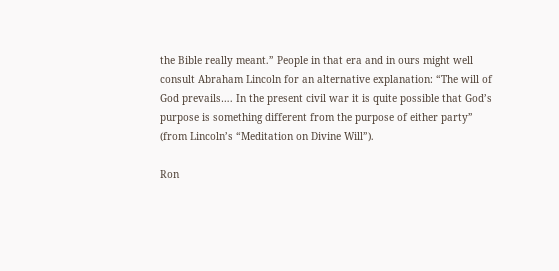the Bible really meant.” People in that era and in ours might well consult Abraham Lincoln for an alternative explanation: “The will of God prevails…. In the present civil war it is quite possible that God’s purpose is something different from the purpose of either party” (from Lincoln’s “Meditation on Divine Will”).

Ron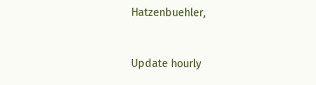Hatzenbuehler,


Update hourly